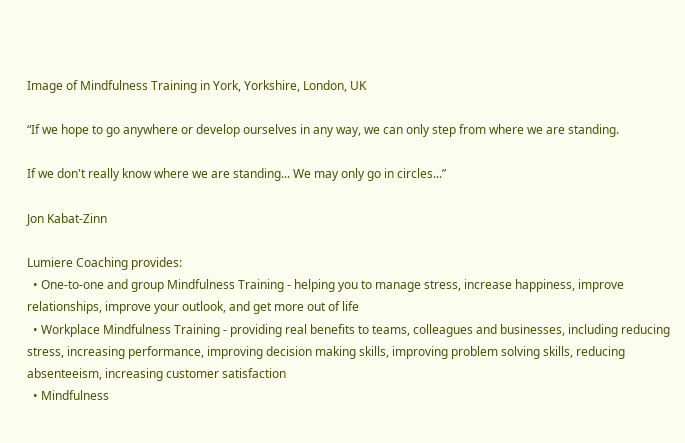Image of Mindfulness Training in York, Yorkshire, London, UK

“If we hope to go anywhere or develop ourselves in any way, we can only step from where we are standing.

If we don't really know where we are standing... We may only go in circles...”

Jon Kabat-Zinn

Lumiere Coaching provides:
  • One-to-one and group Mindfulness Training - helping you to manage stress, increase happiness, improve relationships, improve your outlook, and get more out of life
  • Workplace Mindfulness Training - providing real benefits to teams, colleagues and businesses, including reducing stress, increasing performance, improving decision making skills, improving problem solving skills, reducing absenteeism, increasing customer satisfaction
  • Mindfulness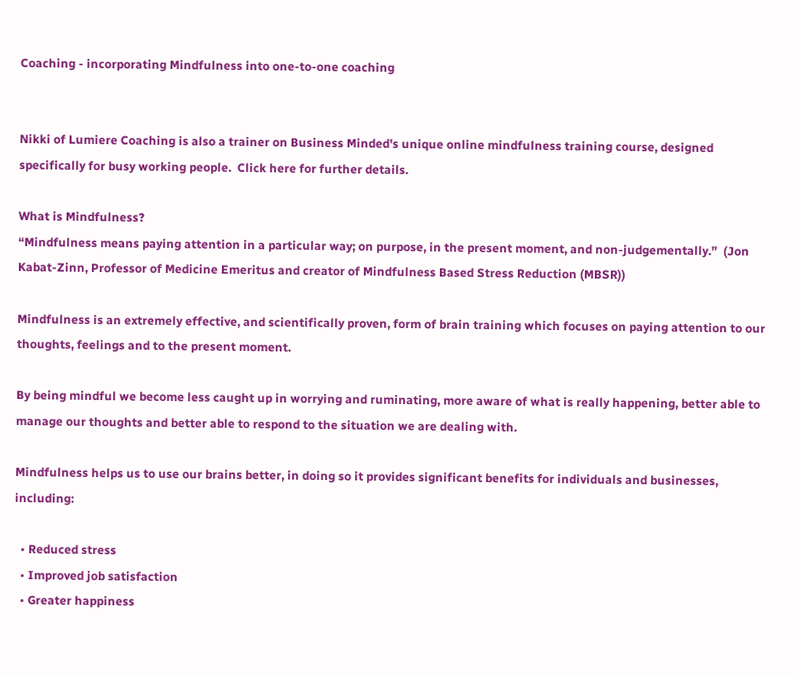Coaching - incorporating Mindfulness into one-to-one coaching


Nikki of Lumiere Coaching is also a trainer on Business Minded's unique online mindfulness training course, designed specifically for busy working people.  Click here for further details.

What is Mindfulness?
“Mindfulness means paying attention in a particular way; on purpose, in the present moment, and non-judgementally.”  (Jon Kabat-Zinn, Professor of Medicine Emeritus and creator of Mindfulness Based Stress Reduction (MBSR))

Mindfulness is an extremely effective, and scientifically proven, form of brain training which focuses on paying attention to our thoughts, feelings and to the present moment.

By being mindful we become less caught up in worrying and ruminating, more aware of what is really happening, better able to manage our thoughts and better able to respond to the situation we are dealing with.

Mindfulness helps us to use our brains better, in doing so it provides significant benefits for individuals and businesses, including:

  • Reduced stress
  • Improved job satisfaction
  • Greater happiness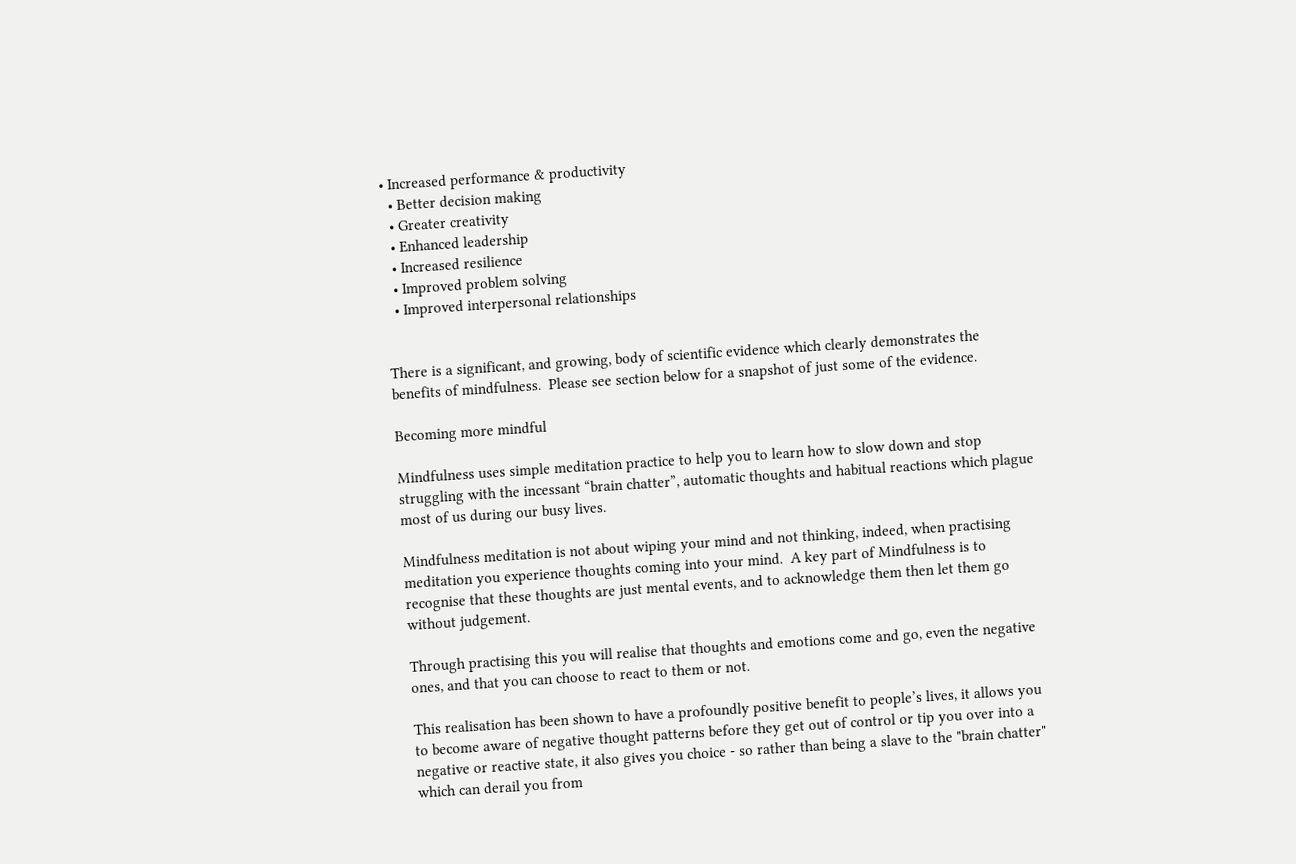• Increased performance & productivity
  • Better decision making
  • Greater creativity
  • Enhanced leadership
  • Increased resilience
  • Improved problem solving
  • Improved interpersonal relationships


There is a significant, and growing, body of scientific evidence which clearly demonstrates the benefits of mindfulness.  Please see section below for a snapshot of just some of the evidence.

Becoming more mindful

Mindfulness uses simple meditation practice to help you to learn how to slow down and stop struggling with the incessant “brain chatter”, automatic thoughts and habitual reactions which plague most of us during our busy lives.

Mindfulness meditation is not about wiping your mind and not thinking, indeed, when practising meditation you experience thoughts coming into your mind.  A key part of Mindfulness is to recognise that these thoughts are just mental events, and to acknowledge them then let them go without judgement.

Through practising this you will realise that thoughts and emotions come and go, even the negative ones, and that you can choose to react to them or not.

This realisation has been shown to have a profoundly positive benefit to people’s lives, it allows you to become aware of negative thought patterns before they get out of control or tip you over into a negative or reactive state, it also gives you choice - so rather than being a slave to the "brain chatter" which can derail you from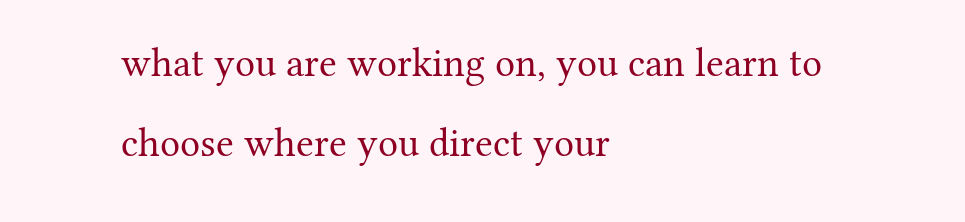what you are working on, you can learn to choose where you direct your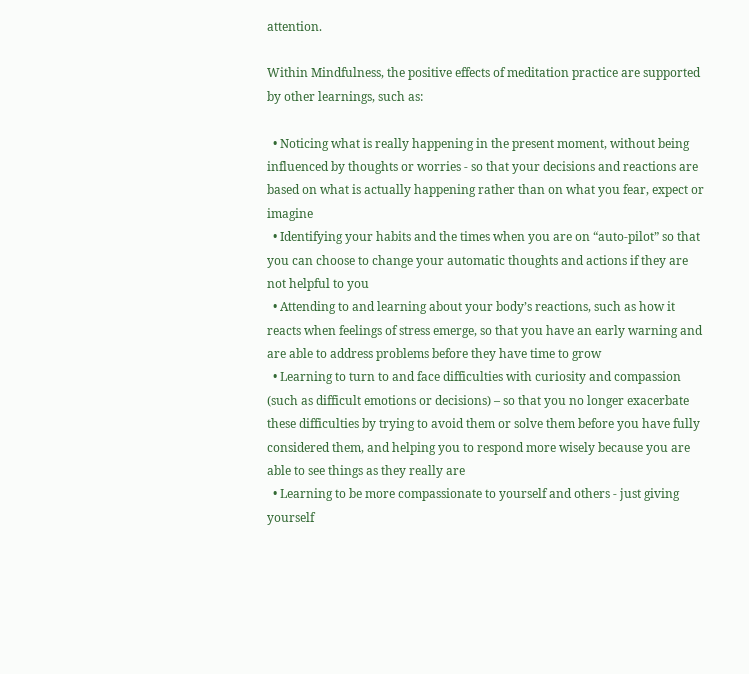attention.

Within Mindfulness, the positive effects of meditation practice are supported by other learnings, such as:

  • Noticing what is really happening in the present moment, without being influenced by thoughts or worries - so that your decisions and reactions are based on what is actually happening rather than on what you fear, expect or imagine
  • Identifying your habits and the times when you are on “auto-pilot” so that you can choose to change your automatic thoughts and actions if they are not helpful to you
  • Attending to and learning about your body’s reactions, such as how it reacts when feelings of stress emerge, so that you have an early warning and are able to address problems before they have time to grow
  • Learning to turn to and face difficulties with curiosity and compassion (such as difficult emotions or decisions) – so that you no longer exacerbate these difficulties by trying to avoid them or solve them before you have fully considered them, and helping you to respond more wisely because you are able to see things as they really are
  • Learning to be more compassionate to yourself and others - just giving yourself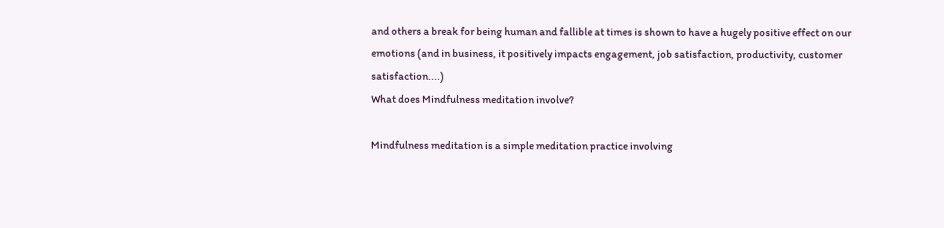and others a break for being human and fallible at times is shown to have a hugely positive effect on our emotions (and in business, it positively impacts engagement, job satisfaction, productivity, customer satisfaction....)
What does Mindfulness meditation involve?

Mindfulness meditation is a simple meditation practice involving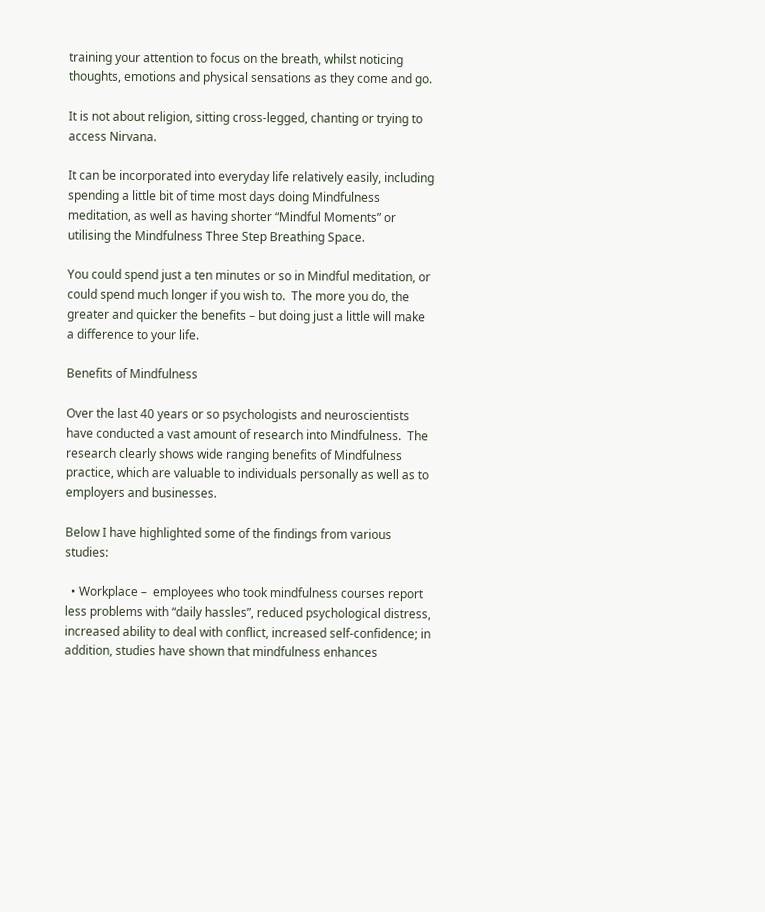training your attention to focus on the breath, whilst noticing thoughts, emotions and physical sensations as they come and go.

It is not about religion, sitting cross-legged, chanting or trying to access Nirvana.

It can be incorporated into everyday life relatively easily, including spending a little bit of time most days doing Mindfulness meditation, as well as having shorter “Mindful Moments” or utilising the Mindfulness Three Step Breathing Space.

You could spend just a ten minutes or so in Mindful meditation, or could spend much longer if you wish to.  The more you do, the greater and quicker the benefits – but doing just a little will make a difference to your life.

Benefits of Mindfulness

Over the last 40 years or so psychologists and neuroscientists have conducted a vast amount of research into Mindfulness.  The research clearly shows wide ranging benefits of Mindfulness practice, which are valuable to individuals personally as well as to employers and businesses.

Below I have highlighted some of the findings from various studies:

  • Workplace –  employees who took mindfulness courses report less problems with “daily hassles”, reduced psychological distress, increased ability to deal with conflict, increased self-confidence; in addition, studies have shown that mindfulness enhances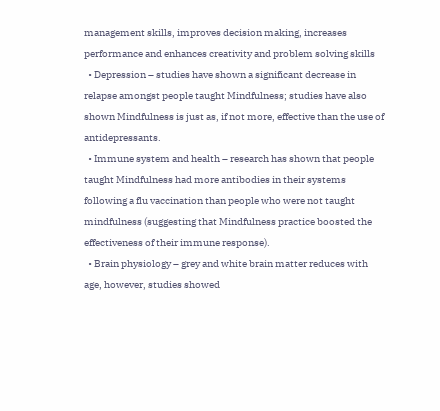management skills, improves decision making, increases performance and enhances creativity and problem solving skills
  • Depression – studies have shown a significant decrease in relapse amongst people taught Mindfulness; studies have also shown Mindfulness is just as, if not more, effective than the use of antidepressants.
  • Immune system and health – research has shown that people taught Mindfulness had more antibodies in their systems following a flu vaccination than people who were not taught mindfulness (suggesting that Mindfulness practice boosted the effectiveness of their immune response).
  • Brain physiology – grey and white brain matter reduces with age, however, studies showed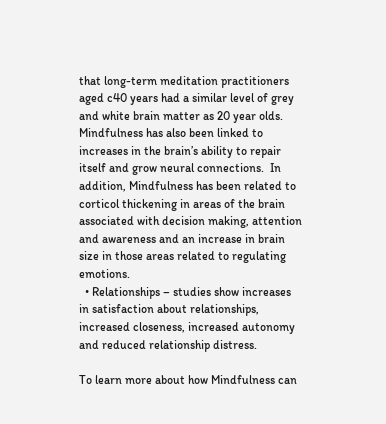that long-term meditation practitioners aged c40 years had a similar level of grey and white brain matter as 20 year olds.  Mindfulness has also been linked to increases in the brain’s ability to repair itself and grow neural connections.  In addition, Mindfulness has been related to corticol thickening in areas of the brain associated with decision making, attention and awareness and an increase in brain size in those areas related to regulating emotions.
  • Relationships – studies show increases in satisfaction about relationships, increased closeness, increased autonomy and reduced relationship distress.

To learn more about how Mindfulness can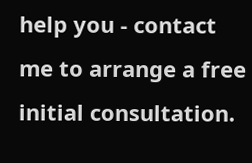help you - contact me to arrange a free initial consultation.